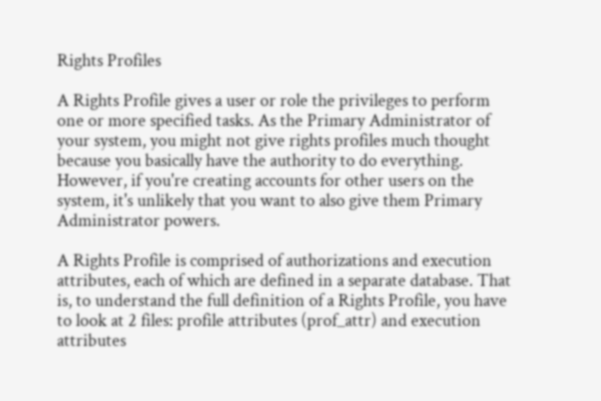Rights Profiles

A Rights Profile gives a user or role the privileges to perform one or more specified tasks. As the Primary Administrator of your system, you might not give rights profiles much thought because you basically have the authority to do everything. However, if you're creating accounts for other users on the system, it's unlikely that you want to also give them Primary Administrator powers.

A Rights Profile is comprised of authorizations and execution attributes, each of which are defined in a separate database. That is, to understand the full definition of a Rights Profile, you have to look at 2 files: profile attributes (prof_attr) and execution attributes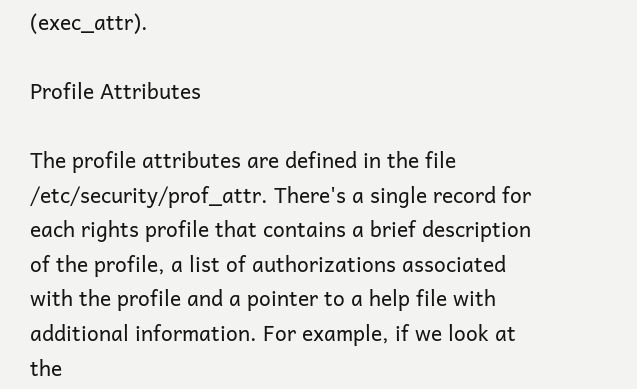(exec_attr).

Profile Attributes

The profile attributes are defined in the file /etc/security/prof_attr. There's a single record for each rights profile that contains a brief description of the profile, a list of authorizations associated with the profile and a pointer to a help file with additional information. For example, if we look at the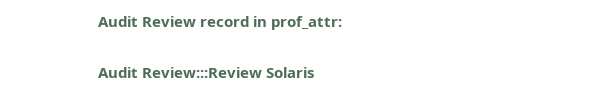Audit Review record in prof_attr:

Audit Review:::Review Solaris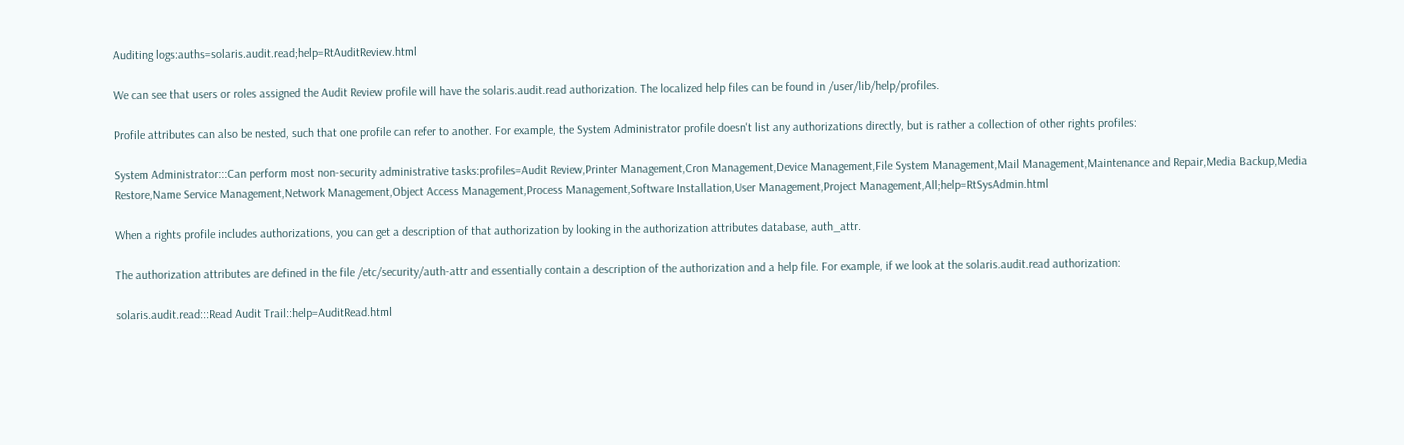Auditing logs:auths=solaris.audit.read;help=RtAuditReview.html

We can see that users or roles assigned the Audit Review profile will have the solaris.audit.read authorization. The localized help files can be found in /user/lib/help/profiles.

Profile attributes can also be nested, such that one profile can refer to another. For example, the System Administrator profile doesn't list any authorizations directly, but is rather a collection of other rights profiles:

System Administrator:::Can perform most non-security administrative tasks:profiles=Audit Review,Printer Management,Cron Management,Device Management,File System Management,Mail Management,Maintenance and Repair,Media Backup,Media Restore,Name Service Management,Network Management,Object Access Management,Process Management,Software Installation,User Management,Project Management,All;help=RtSysAdmin.html

When a rights profile includes authorizations, you can get a description of that authorization by looking in the authorization attributes database, auth_attr.

The authorization attributes are defined in the file /etc/security/auth-attr and essentially contain a description of the authorization and a help file. For example, if we look at the solaris.audit.read authorization:

solaris.audit.read:::Read Audit Trail::help=AuditRead.html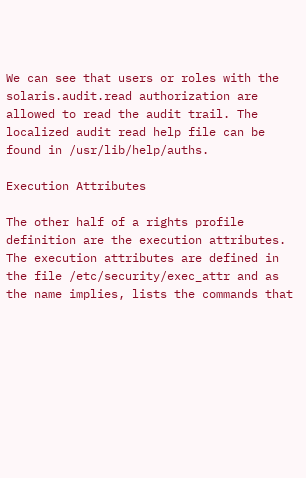We can see that users or roles with the solaris.audit.read authorization are allowed to read the audit trail. The localized audit read help file can be found in /usr/lib/help/auths.

Execution Attributes

The other half of a rights profile definition are the execution attributes. The execution attributes are defined in the file /etc/security/exec_attr and as the name implies, lists the commands that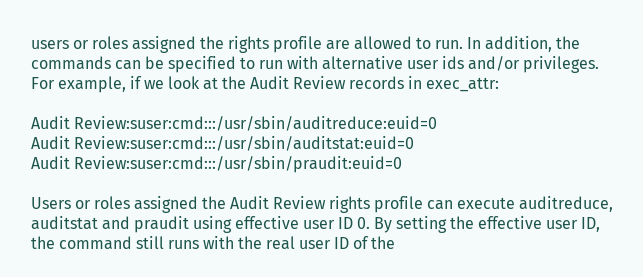users or roles assigned the rights profile are allowed to run. In addition, the commands can be specified to run with alternative user ids and/or privileges. For example, if we look at the Audit Review records in exec_attr:

Audit Review:suser:cmd:::/usr/sbin/auditreduce:euid=0
Audit Review:suser:cmd:::/usr/sbin/auditstat:euid=0
Audit Review:suser:cmd:::/usr/sbin/praudit:euid=0

Users or roles assigned the Audit Review rights profile can execute auditreduce, auditstat and praudit using effective user ID 0. By setting the effective user ID, the command still runs with the real user ID of the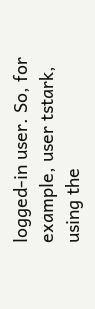logged-in user. So, for example, user tstark, using the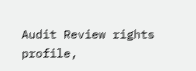Audit Review rights profile,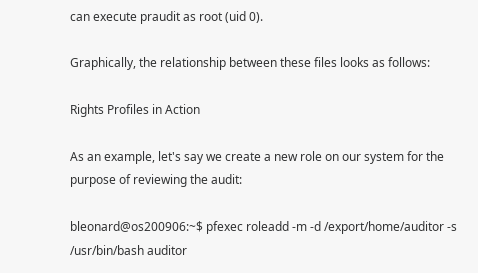can execute praudit as root (uid 0).

Graphically, the relationship between these files looks as follows:

Rights Profiles in Action

As an example, let's say we create a new role on our system for the purpose of reviewing the audit:

bleonard@os200906:~$ pfexec roleadd -m -d /export/home/auditor -s /usr/bin/bash auditor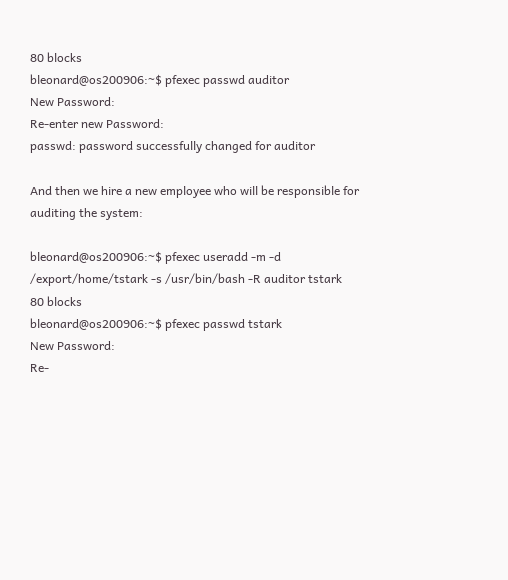80 blocks
bleonard@os200906:~$ pfexec passwd auditor
New Password:
Re-enter new Password:
passwd: password successfully changed for auditor

And then we hire a new employee who will be responsible for auditing the system:

bleonard@os200906:~$ pfexec useradd -m -d /export/home/tstark -s /usr/bin/bash -R auditor tstark
80 blocks
bleonard@os200906:~$ pfexec passwd tstark
New Password:
Re-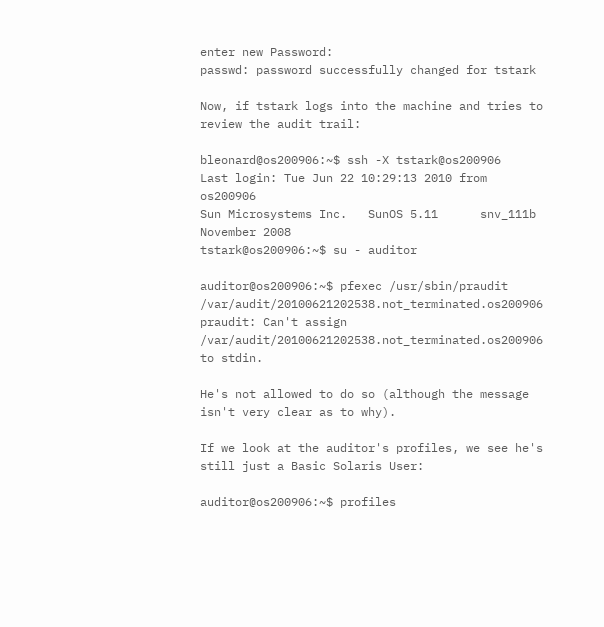enter new Password:
passwd: password successfully changed for tstark

Now, if tstark logs into the machine and tries to review the audit trail:

bleonard@os200906:~$ ssh -X tstark@os200906
Last login: Tue Jun 22 10:29:13 2010 from os200906
Sun Microsystems Inc.   SunOS 5.11      snv_111b        November 2008
tstark@os200906:~$ su - auditor

auditor@os200906:~$ pfexec /usr/sbin/praudit /var/audit/20100621202538.not_terminated.os200906
praudit: Can't assign /var/audit/20100621202538.not_terminated.os200906 to stdin.

He's not allowed to do so (although the message isn't very clear as to why).

If we look at the auditor's profiles, we see he's still just a Basic Solaris User:

auditor@os200906:~$ profiles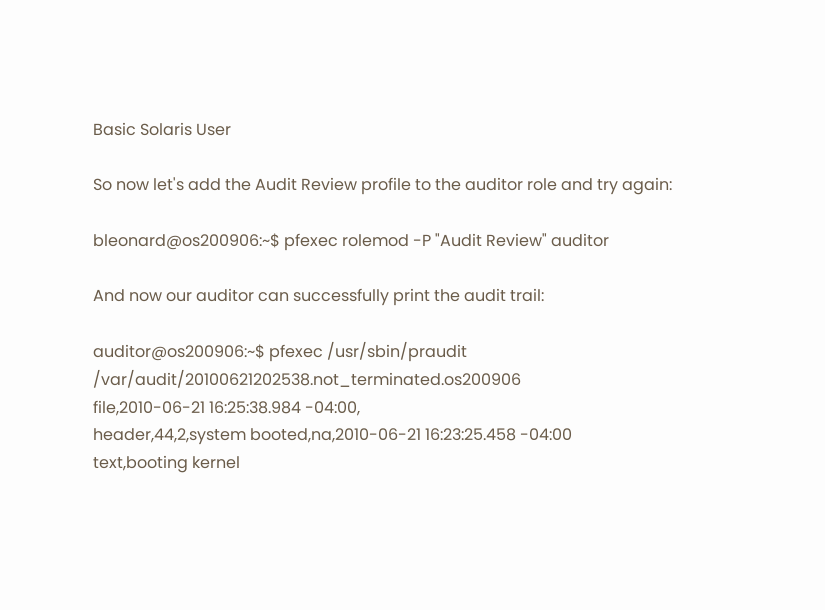Basic Solaris User

So now let's add the Audit Review profile to the auditor role and try again:

bleonard@os200906:~$ pfexec rolemod -P "Audit Review" auditor

And now our auditor can successfully print the audit trail:

auditor@os200906:~$ pfexec /usr/sbin/praudit /var/audit/20100621202538.not_terminated.os200906
file,2010-06-21 16:25:38.984 -04:00,
header,44,2,system booted,na,2010-06-21 16:23:25.458 -04:00
text,booting kernel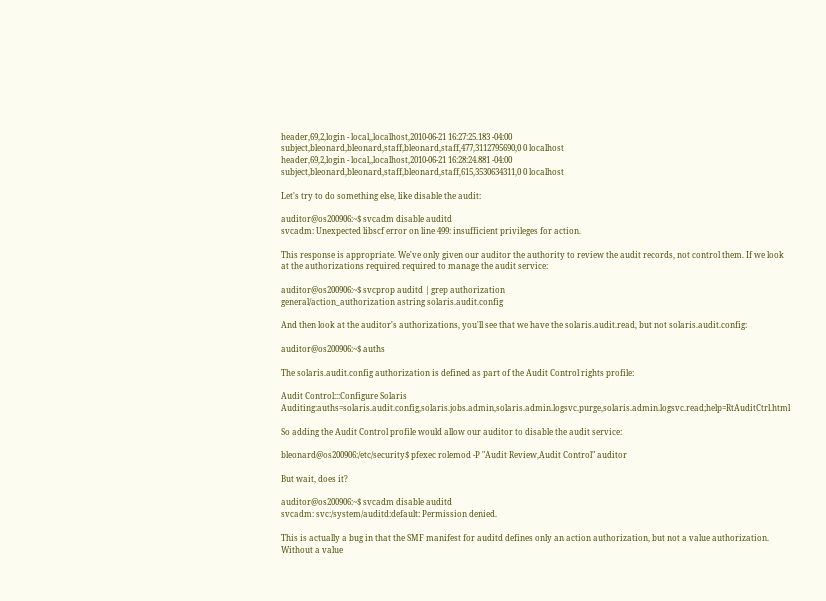header,69,2,login - local,,localhost,2010-06-21 16:27:25.183 -04:00
subject,bleonard,bleonard,staff,bleonard,staff,477,3112795690,0 0 localhost
header,69,2,login - local,,localhost,2010-06-21 16:28:24.881 -04:00
subject,bleonard,bleonard,staff,bleonard,staff,615,3530634311,0 0 localhost

Let's try to do something else, like disable the audit:

auditor@os200906:~$ svcadm disable auditd
svcadm: Unexpected libscf error on line 499: insufficient privileges for action.

This response is appropriate. We've only given our auditor the authority to review the audit records, not control them. If we look at the authorizations required required to manage the audit service:

auditor@os200906:~$ svcprop auditd | grep authorization
general/action_authorization astring solaris.audit.config

And then look at the auditor's authorizations, you'll see that we have the solaris.audit.read, but not solaris.audit.config:

auditor@os200906:~$ auths

The solaris.audit.config authorization is defined as part of the Audit Control rights profile:

Audit Control:::Configure Solaris Auditing:auths=solaris.audit.config,solaris.jobs.admin,solaris.admin.logsvc.purge,solaris.admin.logsvc.read;help=RtAuditCtrl.html

So adding the Audit Control profile would allow our auditor to disable the audit service:

bleonard@os200906:/etc/security$ pfexec rolemod -P "Audit Review,Audit Control" auditor

But wait, does it?

auditor@os200906:~$ svcadm disable auditd
svcadm: svc:/system/auditd:default: Permission denied.

This is actually a bug in that the SMF manifest for auditd defines only an action authorization, but not a value authorization. Without a value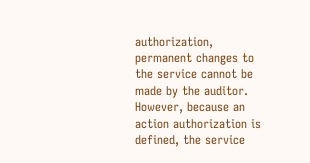authorization, permanent changes to the service cannot be made by the auditor. However, because an action authorization is defined, the service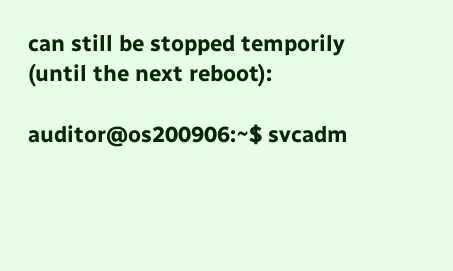can still be stopped temporily (until the next reboot):

auditor@os200906:~$ svcadm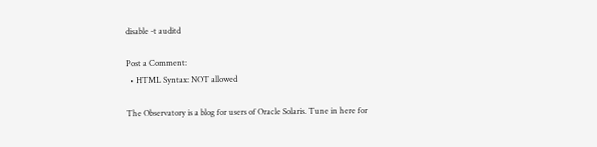disable -t auditd

Post a Comment:
  • HTML Syntax: NOT allowed

The Observatory is a blog for users of Oracle Solaris. Tune in here for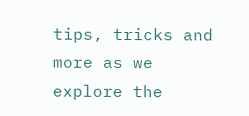tips, tricks and more as we explore the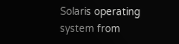Solaris operating system from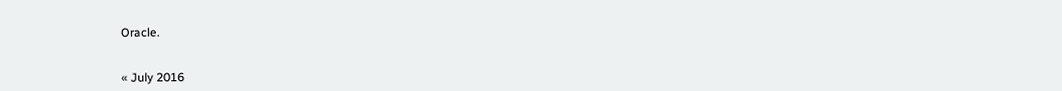Oracle.


« July 2016